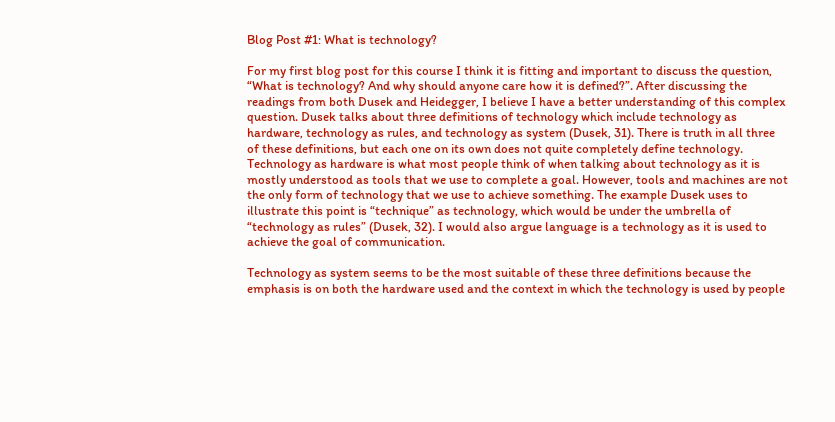Blog Post #1: What is technology?

For my first blog post for this course I think it is fitting and important to discuss the question, “What is technology? And why should anyone care how it is defined?”. After discussing the readings from both Dusek and Heidegger, I believe I have a better understanding of this complex question. Dusek talks about three definitions of technology which include technology as hardware, technology as rules, and technology as system (Dusek, 31). There is truth in all three of these definitions, but each one on its own does not quite completely define technology. Technology as hardware is what most people think of when talking about technology as it is mostly understood as tools that we use to complete a goal. However, tools and machines are not the only form of technology that we use to achieve something. The example Dusek uses to illustrate this point is “technique” as technology, which would be under the umbrella of “technology as rules” (Dusek, 32). I would also argue language is a technology as it is used to achieve the goal of communication.

Technology as system seems to be the most suitable of these three definitions because the emphasis is on both the hardware used and the context in which the technology is used by people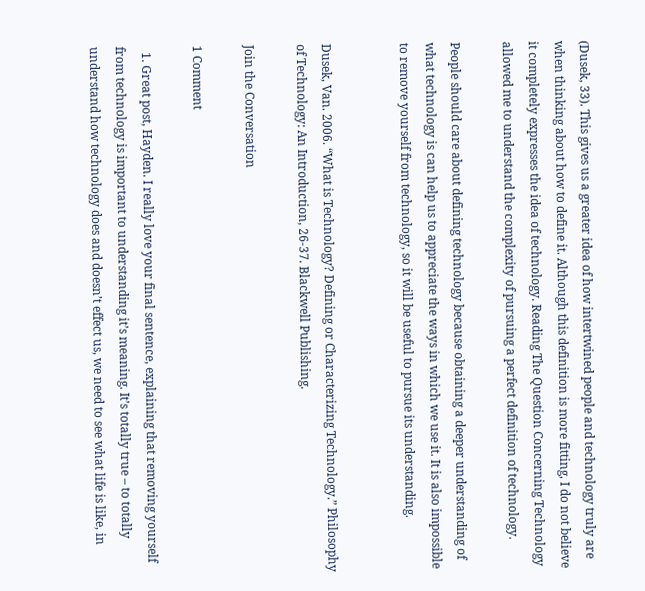(Dusek, 33). This gives us a greater idea of how intertwined people and technology truly are when thinking about how to define it. Although this definition is more fitting, I do not believe it completely expresses the idea of technology. Reading The Question Concerning Technology allowed me to understand the complexity of pursuing a perfect definition of technology.

People should care about defining technology because obtaining a deeper understanding of what technology is can help us to appreciate the ways in which we use it. It is also impossible to remove yourself from technology, so it will be useful to pursue its understanding.


Dusek, Van. 2006. “What is Technology? Defining or Characterizing Technology.” Philosophy of Technology: An Introduction, 26-37. Blackwell Publishing.

Join the Conversation

1 Comment

  1. Great post, Hayden. I really love your final sentence, explaining that removing yourself from technology is important to understanding it’s meaning. It’s totally true – to totally understand how technology does and doesn’t effect us, we need to see what life is like, in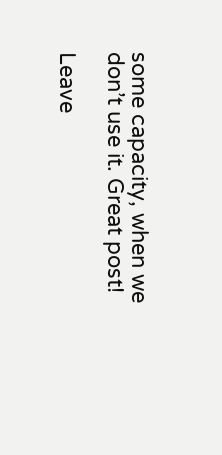some capacity, when we don’t use it. Great post!

Leave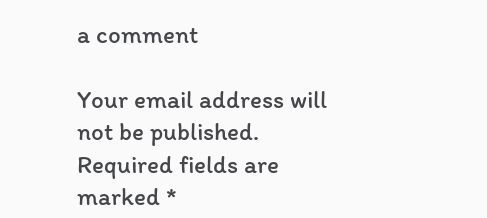a comment

Your email address will not be published. Required fields are marked *